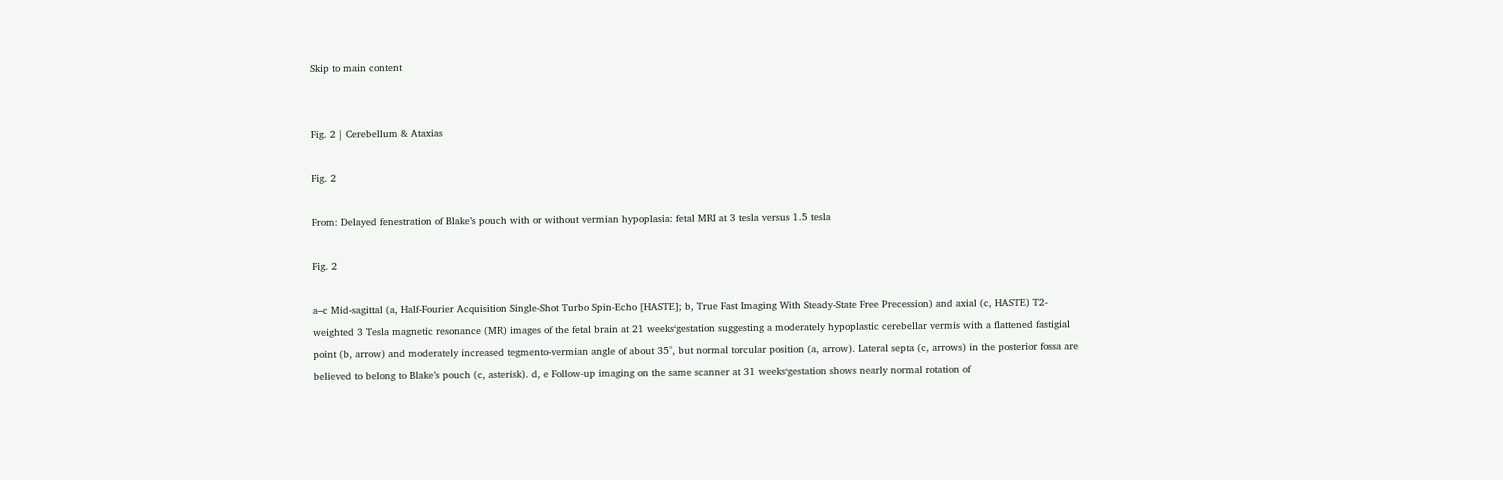Skip to main content


Fig. 2 | Cerebellum & Ataxias

Fig. 2

From: Delayed fenestration of Blake’s pouch with or without vermian hypoplasia: fetal MRI at 3 tesla versus 1.5 tesla

Fig. 2

a–c Mid-sagittal (a, Half-Fourier Acquisition Single-Shot Turbo Spin-Echo [HASTE]; b, True Fast Imaging With Steady-State Free Precession) and axial (c, HASTE) T2-weighted 3 Tesla magnetic resonance (MR) images of the fetal brain at 21 weeks‘gestation suggesting a moderately hypoplastic cerebellar vermis with a flattened fastigial point (b, arrow) and moderately increased tegmento-vermian angle of about 35°, but normal torcular position (a, arrow). Lateral septa (c, arrows) in the posterior fossa are believed to belong to Blake’s pouch (c, asterisk). d, e Follow-up imaging on the same scanner at 31 weeks‘gestation shows nearly normal rotation of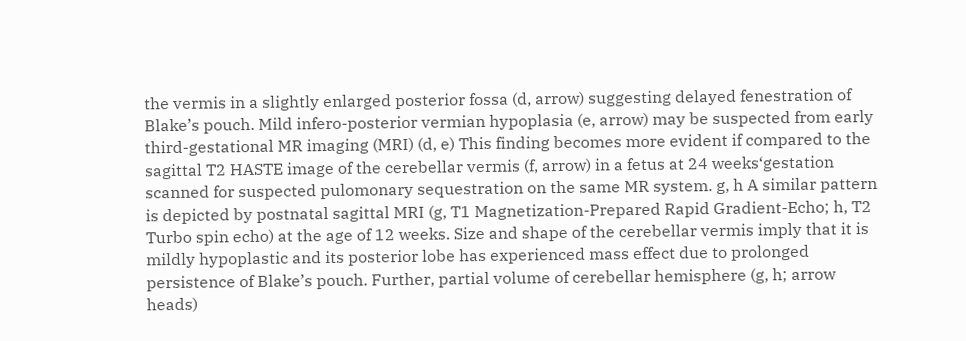the vermis in a slightly enlarged posterior fossa (d, arrow) suggesting delayed fenestration of Blake’s pouch. Mild infero-posterior vermian hypoplasia (e, arrow) may be suspected from early third-gestational MR imaging (MRI) (d, e) This finding becomes more evident if compared to the sagittal T2 HASTE image of the cerebellar vermis (f, arrow) in a fetus at 24 weeks‘gestation scanned for suspected pulomonary sequestration on the same MR system. g, h A similar pattern is depicted by postnatal sagittal MRI (g, T1 Magnetization-Prepared Rapid Gradient-Echo; h, T2 Turbo spin echo) at the age of 12 weeks. Size and shape of the cerebellar vermis imply that it is mildly hypoplastic and its posterior lobe has experienced mass effect due to prolonged persistence of Blake’s pouch. Further, partial volume of cerebellar hemisphere (g, h; arrow heads)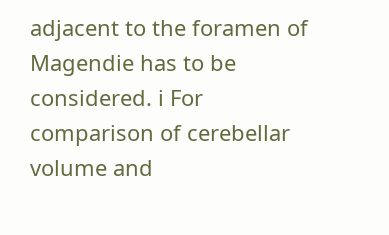adjacent to the foramen of Magendie has to be considered. i For comparison of cerebellar volume and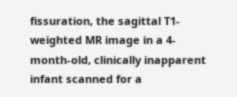fissuration, the sagittal T1-weighted MR image in a 4-month-old, clinically inapparent infant scanned for a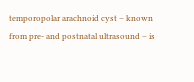temporopolar arachnoid cyst – known from pre- and postnatal ultrasound – is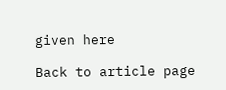given here

Back to article page